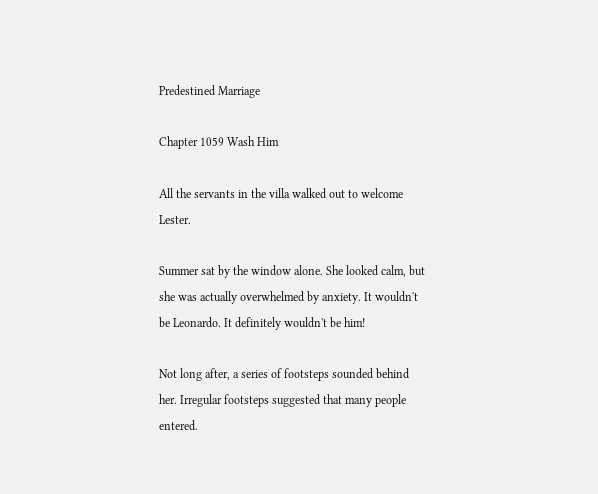Predestined Marriage

Chapter 1059 Wash Him

All the servants in the villa walked out to welcome Lester.

Summer sat by the window alone. She looked calm, but she was actually overwhelmed by anxiety. It wouldn't be Leonardo. It definitely wouldn't be him!

Not long after, a series of footsteps sounded behind her. Irregular footsteps suggested that many people entered.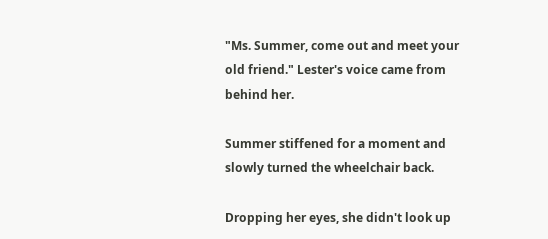"Ms. Summer, come out and meet your old friend." Lester's voice came from behind her.

Summer stiffened for a moment and slowly turned the wheelchair back.

Dropping her eyes, she didn't look up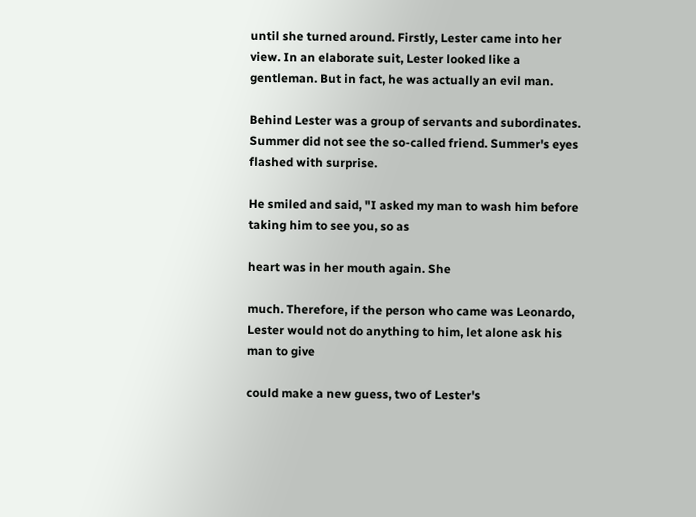until she turned around. Firstly, Lester came into her view. In an elaborate suit, Lester looked like a gentleman. But in fact, he was actually an evil man.

Behind Lester was a group of servants and subordinates. Summer did not see the so-called friend. Summer's eyes flashed with surprise.

He smiled and said, "I asked my man to wash him before taking him to see you, so as

heart was in her mouth again. She

much. Therefore, if the person who came was Leonardo, Lester would not do anything to him, let alone ask his man to give

could make a new guess, two of Lester's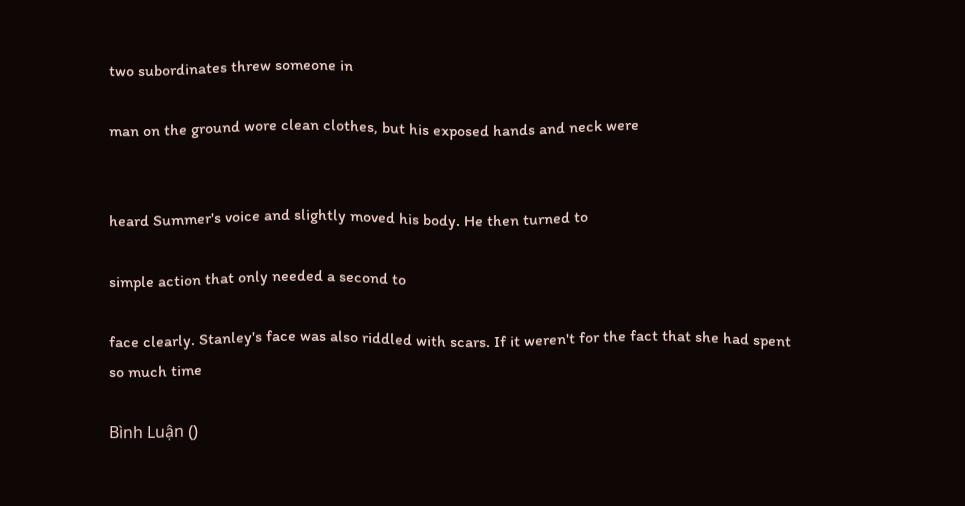two subordinates threw someone in

man on the ground wore clean clothes, but his exposed hands and neck were


heard Summer's voice and slightly moved his body. He then turned to

simple action that only needed a second to

face clearly. Stanley's face was also riddled with scars. If it weren't for the fact that she had spent so much time

Bình Luận ()